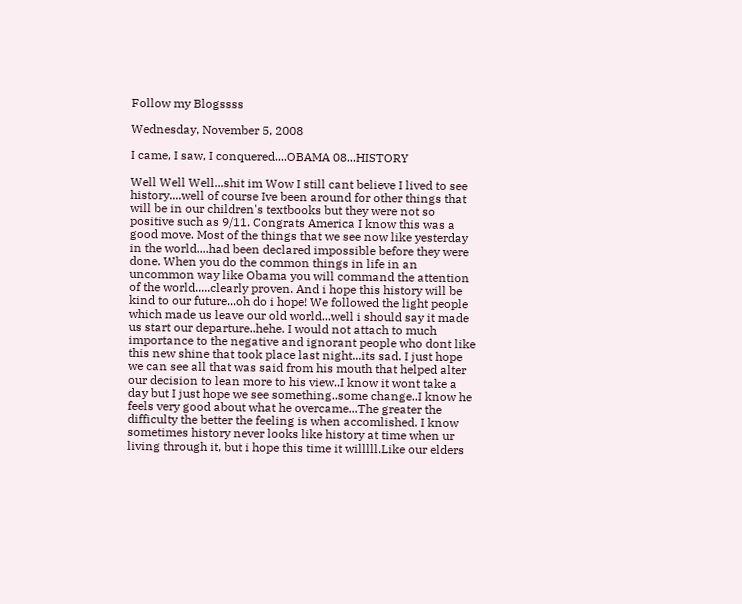Follow my Blogssss

Wednesday, November 5, 2008

I came, I saw, I conquered....OBAMA 08...HISTORY

Well Well Well...shit im Wow I still cant believe I lived to see history....well of course Ive been around for other things that will be in our children's textbooks but they were not so positive such as 9/11. Congrats America I know this was a good move. Most of the things that we see now like yesterday in the world....had been declared impossible before they were done. When you do the common things in life in an uncommon way like Obama you will command the attention of the world.....clearly proven. And i hope this history will be kind to our future...oh do i hope! We followed the light people which made us leave our old world...well i should say it made us start our departure..hehe. I would not attach to much importance to the negative and ignorant people who dont like this new shine that took place last night...its sad. I just hope we can see all that was said from his mouth that helped alter our decision to lean more to his view..I know it wont take a day but I just hope we see something..some change..I know he feels very good about what he overcame...The greater the difficulty the better the feeling is when accomlished. I know sometimes history never looks like history at time when ur living through it, but i hope this time it willlll.Like our elders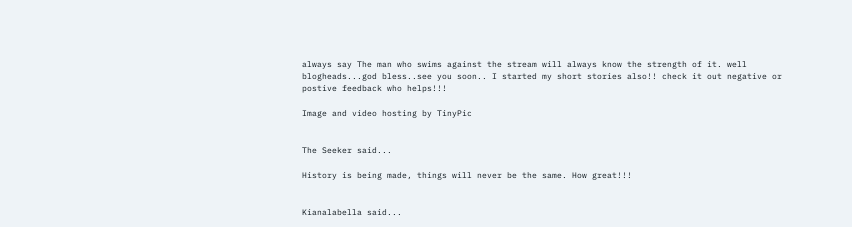always say The man who swims against the stream will always know the strength of it. well blogheads...god bless..see you soon.. I started my short stories also!! check it out negative or postive feedback who helps!!!

Image and video hosting by TinyPic


The Seeker said...

History is being made, things will never be the same. How great!!!


Kianalabella said...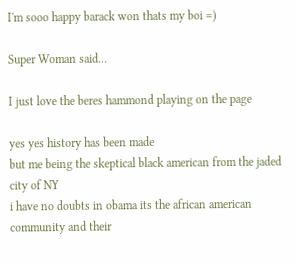I'm sooo happy barack won thats my boi =)

Super Woman said...

I just love the beres hammond playing on the page

yes yes history has been made
but me being the skeptical black american from the jaded city of NY
i have no doubts in obama its the african american community and their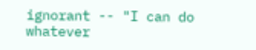ignorant -- "I can do whatever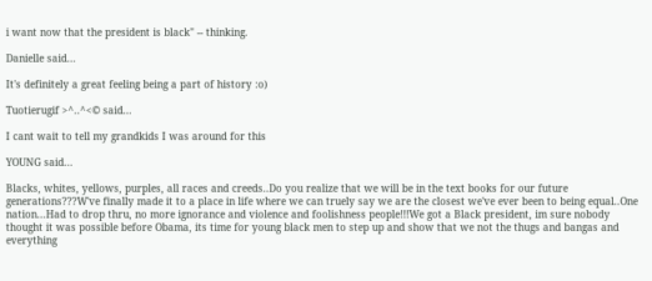i want now that the president is black" -- thinking.

Danielle said...

It's definitely a great feeling being a part of history :o)

Tuotierugif >^..^<© said...

I cant wait to tell my grandkids I was around for this

YOUNG said...

Blacks, whites, yellows, purples, all races and creeds..Do you realize that we will be in the text books for our future generations???W've finally made it to a place in life where we can truely say we are the closest we've ever been to being equal..One nation...Had to drop thru, no more ignorance and violence and foolishness people!!!We got a Black president, im sure nobody thought it was possible before Obama, its time for young black men to step up and show that we not the thugs and bangas and everything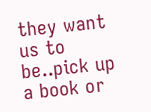they want us to be..pick up a book or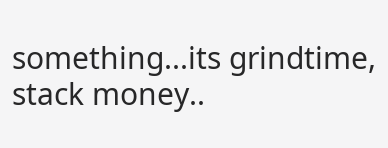something...its grindtime, stack money..